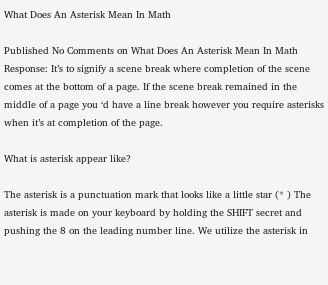What Does An Asterisk Mean In Math

Published No Comments on What Does An Asterisk Mean In Math
Response: It’s to signify a scene break where completion of the scene comes at the bottom of a page. If the scene break remained in the middle of a page you ‘d have a line break however you require asterisks when it’s at completion of the page.

What is asterisk appear like?

The asterisk is a punctuation mark that looks like a little star (* ) The asterisk is made on your keyboard by holding the SHIFT secret and pushing the 8 on the leading number line. We utilize the asterisk in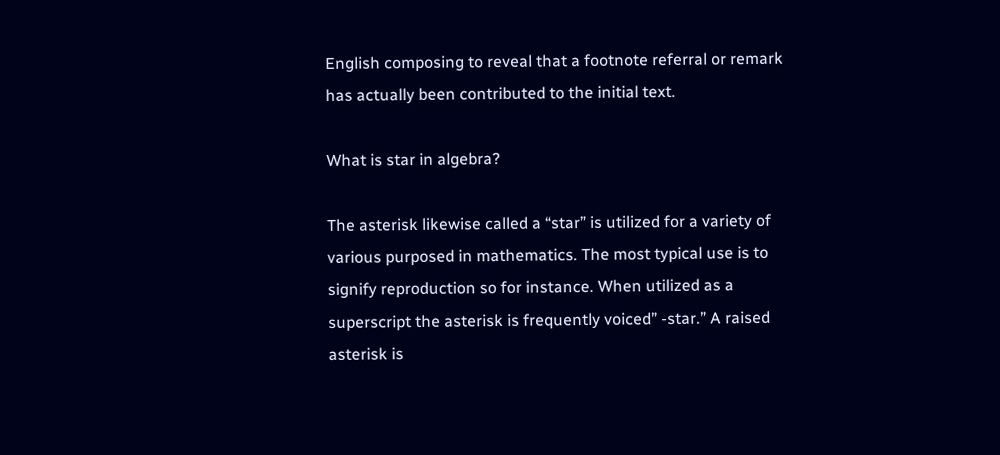English composing to reveal that a footnote referral or remark has actually been contributed to the initial text.

What is star in algebra?

The asterisk likewise called a “star” is utilized for a variety of various purposed in mathematics. The most typical use is to signify reproduction so for instance. When utilized as a superscript the asterisk is frequently voiced” -star.” A raised asterisk is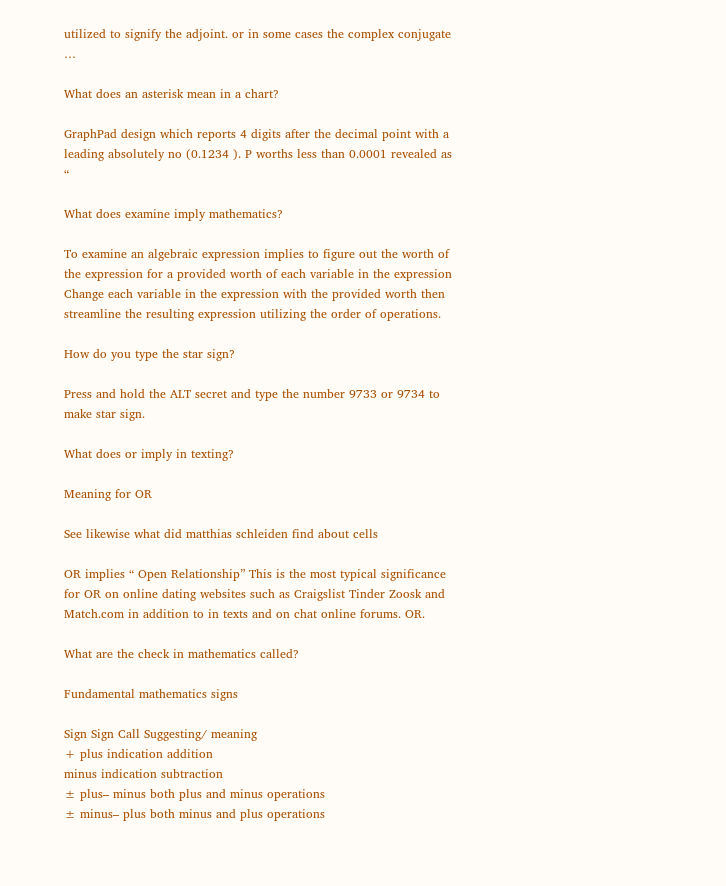utilized to signify the adjoint. or in some cases the complex conjugate …

What does an asterisk mean in a chart?

GraphPad design which reports 4 digits after the decimal point with a leading absolutely no (0.1234 ). P worths less than 0.0001 revealed as “

What does examine imply mathematics?

To examine an algebraic expression implies to figure out the worth of the expression for a provided worth of each variable in the expression Change each variable in the expression with the provided worth then streamline the resulting expression utilizing the order of operations.

How do you type the star sign?

Press and hold the ALT secret and type the number 9733 or 9734 to make star sign.

What does or imply in texting?

Meaning for OR

See likewise what did matthias schleiden find about cells

OR implies “ Open Relationship” This is the most typical significance for OR on online dating websites such as Craigslist Tinder Zoosk and Match.com in addition to in texts and on chat online forums. OR.

What are the check in mathematics called?

Fundamental mathematics signs

Sign Sign Call Suggesting/ meaning
+ plus indication addition
minus indication subtraction
± plus– minus both plus and minus operations
± minus– plus both minus and plus operations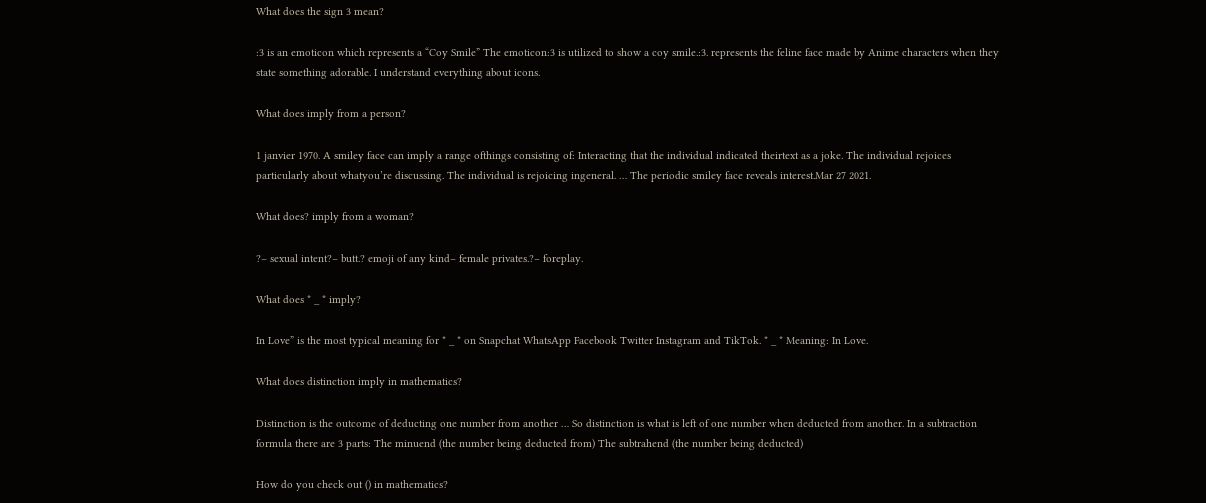What does the sign 3 mean?

:3 is an emoticon which represents a “Coy Smile” The emoticon:3 is utilized to show a coy smile.:3. represents the feline face made by Anime characters when they state something adorable. I understand everything about icons.

What does imply from a person?

1 janvier 1970. A smiley face can imply a range ofthings consisting of: Interacting that the individual indicated theirtext as a joke. The individual rejoices particularly about whatyou’re discussing. The individual is rejoicing ingeneral. … The periodic smiley face reveals interest.Mar 27 2021.

What does? imply from a woman?

?– sexual intent?– butt.? emoji of any kind– female privates.?– foreplay.

What does * _ * imply?

In Love” is the most typical meaning for * _ * on Snapchat WhatsApp Facebook Twitter Instagram and TikTok. * _ * Meaning: In Love.

What does distinction imply in mathematics?

Distinction is the outcome of deducting one number from another … So distinction is what is left of one number when deducted from another. In a subtraction formula there are 3 parts: The minuend (the number being deducted from) The subtrahend (the number being deducted)

How do you check out () in mathematics?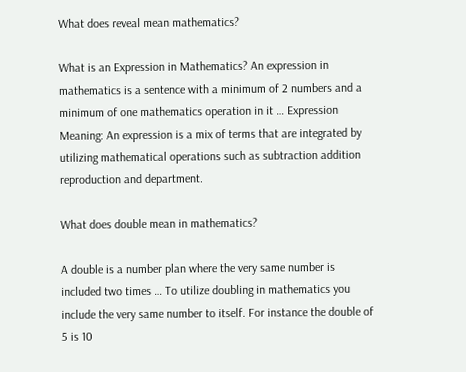What does reveal mean mathematics?

What is an Expression in Mathematics? An expression in mathematics is a sentence with a minimum of 2 numbers and a minimum of one mathematics operation in it … Expression Meaning: An expression is a mix of terms that are integrated by utilizing mathematical operations such as subtraction addition reproduction and department.

What does double mean in mathematics?

A double is a number plan where the very same number is included two times … To utilize doubling in mathematics you include the very same number to itself. For instance the double of 5 is 10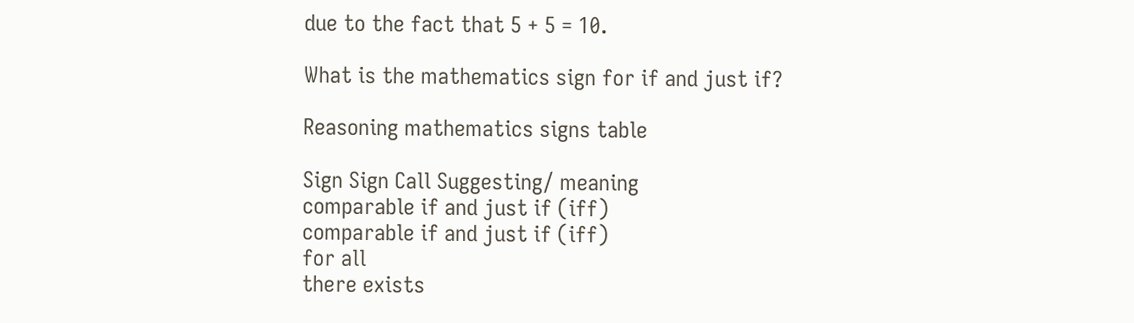due to the fact that 5 + 5 = 10.

What is the mathematics sign for if and just if?

Reasoning mathematics signs table

Sign Sign Call Suggesting/ meaning
comparable if and just if (iff)
comparable if and just if (iff)
for all
there exists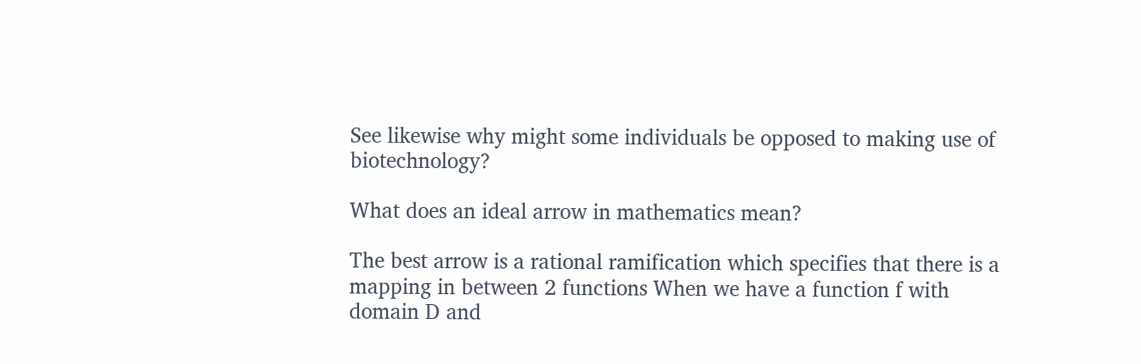See likewise why might some individuals be opposed to making use of biotechnology?

What does an ideal arrow in mathematics mean?

The best arrow is a rational ramification which specifies that there is a mapping in between 2 functions When we have a function f with domain D and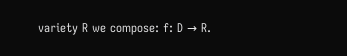variety R we compose: f: D → R.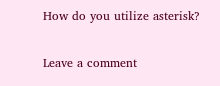How do you utilize asterisk?

Leave a comment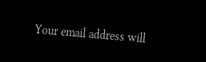Your email address will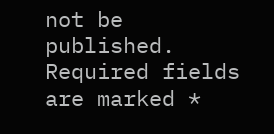not be published. Required fields are marked *